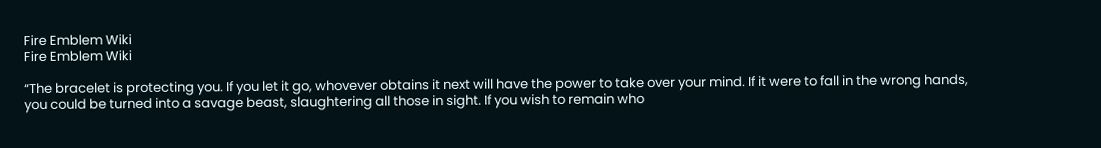Fire Emblem Wiki
Fire Emblem Wiki

“The bracelet is protecting you. If you let it go, whovever obtains it next will have the power to take over your mind. If it were to fall in the wrong hands, you could be turned into a savage beast, slaughtering all those in sight. If you wish to remain who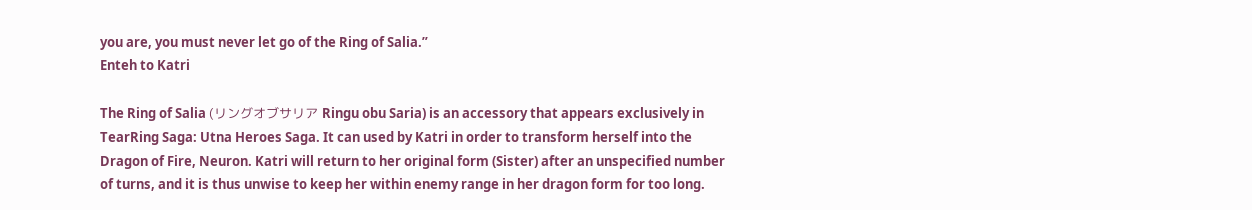you are, you must never let go of the Ring of Salia.”
Enteh to Katri

The Ring of Salia (リングオブサリア Ringu obu Saria) is an accessory that appears exclusively in TearRing Saga: Utna Heroes Saga. It can used by Katri in order to transform herself into the Dragon of Fire, Neuron. Katri will return to her original form (Sister) after an unspecified number of turns, and it is thus unwise to keep her within enemy range in her dragon form for too long.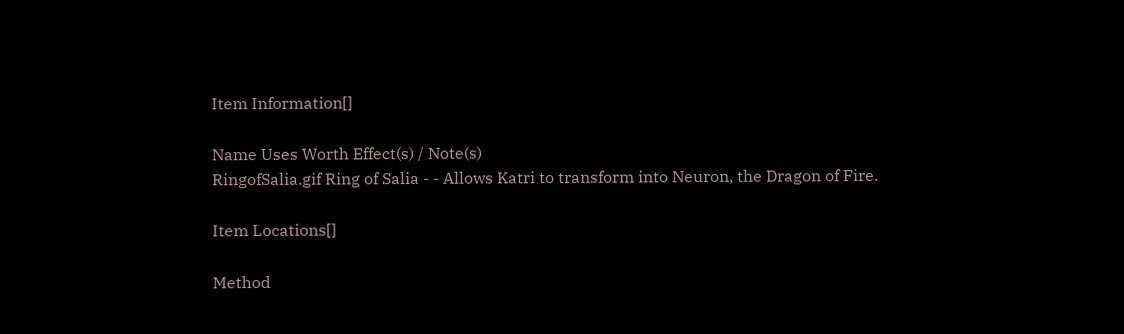Item Information[]

Name Uses Worth Effect(s) / Note(s)
RingofSalia.gif Ring of Salia - - Allows Katri to transform into Neuron, the Dragon of Fire.

Item Locations[]

Method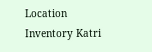Location
Inventory Katri